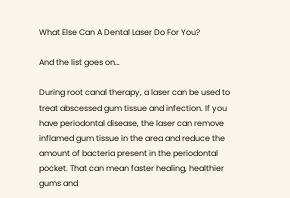What Else Can A Dental Laser Do For You?

And the list goes on…

During root canal therapy, a laser can be used to treat abscessed gum tissue and infection. If you have periodontal disease, the laser can remove inflamed gum tissue in the area and reduce the amount of bacteria present in the periodontal pocket. That can mean faster healing, healthier gums and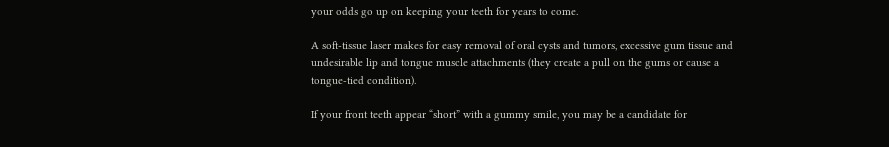your odds go up on keeping your teeth for years to come.

A soft-tissue laser makes for easy removal of oral cysts and tumors, excessive gum tissue and undesirable lip and tongue muscle attachments (they create a pull on the gums or cause a tongue-tied condition).

If your front teeth appear “short” with a gummy smile, you may be a candidate for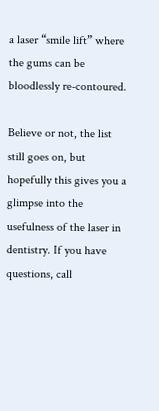a laser “smile lift” where the gums can be bloodlessly re-contoured.

Believe or not, the list still goes on, but hopefully this gives you a glimpse into the usefulness of the laser in dentistry. If you have questions, call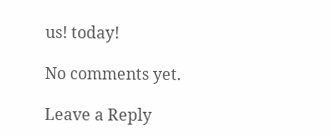us! today!

No comments yet.

Leave a Reply